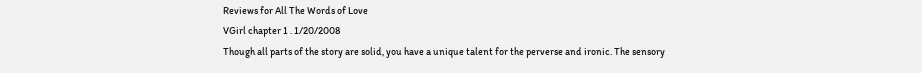Reviews for All The Words of Love
VGirl chapter 1 . 1/20/2008
Though all parts of the story are solid, you have a unique talent for the perverse and ironic. The sensory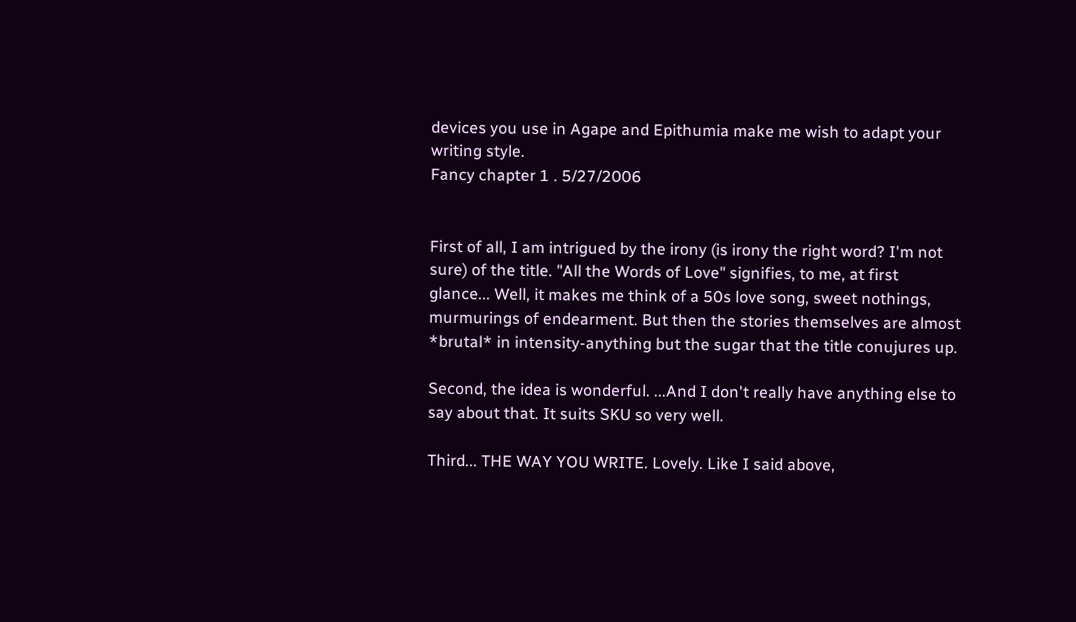devices you use in Agape and Epithumia make me wish to adapt your writing style.
Fancy chapter 1 . 5/27/2006


First of all, I am intrigued by the irony (is irony the right word? I'm not sure) of the title. "All the Words of Love" signifies, to me, at first glance... Well, it makes me think of a 50s love song, sweet nothings, murmurings of endearment. But then the stories themselves are almost *brutal* in intensity-anything but the sugar that the title conujures up.

Second, the idea is wonderful. ...And I don't really have anything else to say about that. It suits SKU so very well.

Third... THE WAY YOU WRITE. Lovely. Like I said above,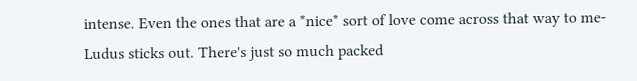intense. Even the ones that are a *nice* sort of love come across that way to me-Ludus sticks out. There's just so much packed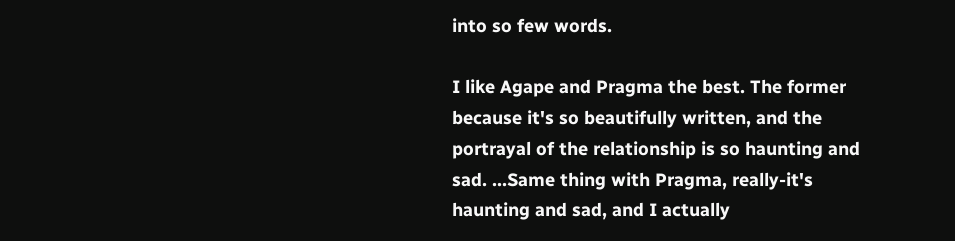into so few words.

I like Agape and Pragma the best. The former because it's so beautifully written, and the portrayal of the relationship is so haunting and sad. ...Same thing with Pragma, really-it's haunting and sad, and I actually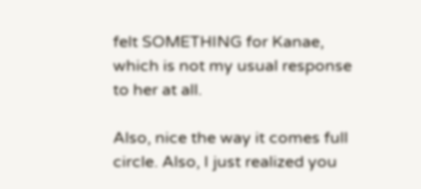felt SOMETHING for Kanae, which is not my usual response to her at all.

Also, nice the way it comes full circle. Also, I just realized you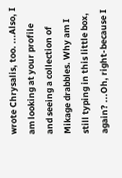wrote Chrysalis, too. ...Also, I am looking at your profile and seeing a collection of Mikage drabbles. Why am I still typing in this little box, again? ...Oh, right-because I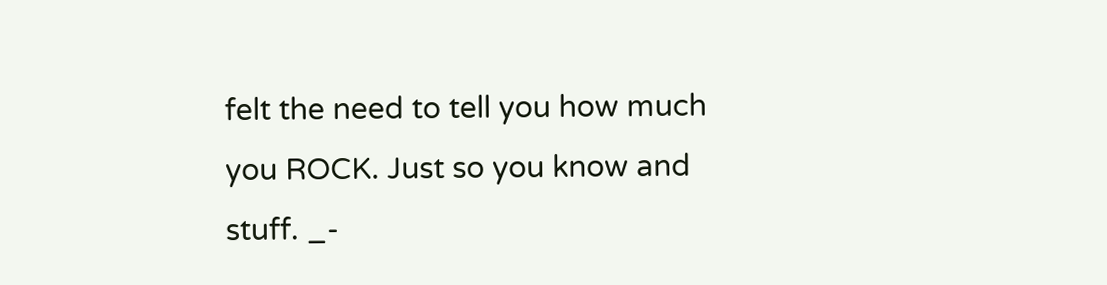felt the need to tell you how much you ROCK. Just so you know and stuff. _-